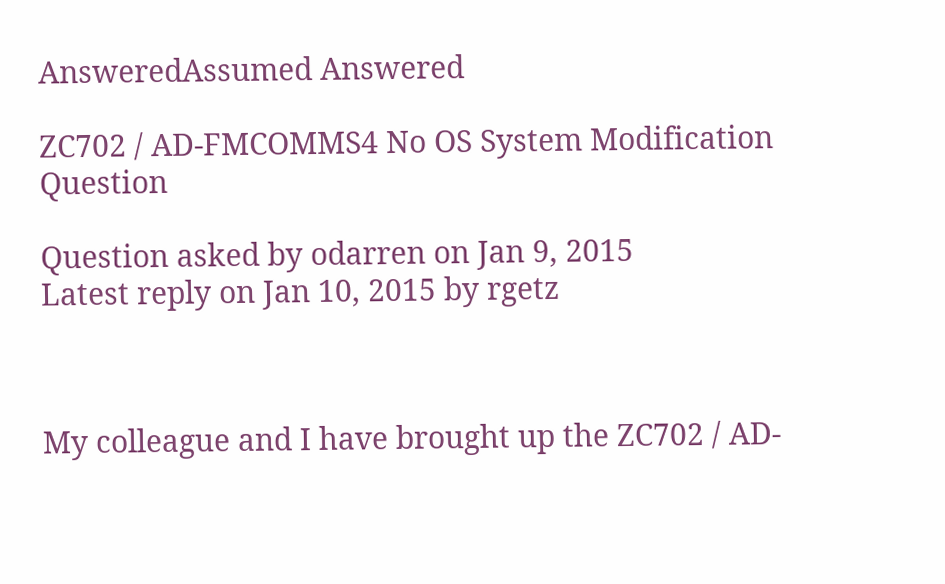AnsweredAssumed Answered

ZC702 / AD-FMCOMMS4 No OS System Modification Question

Question asked by odarren on Jan 9, 2015
Latest reply on Jan 10, 2015 by rgetz



My colleague and I have brought up the ZC702 / AD-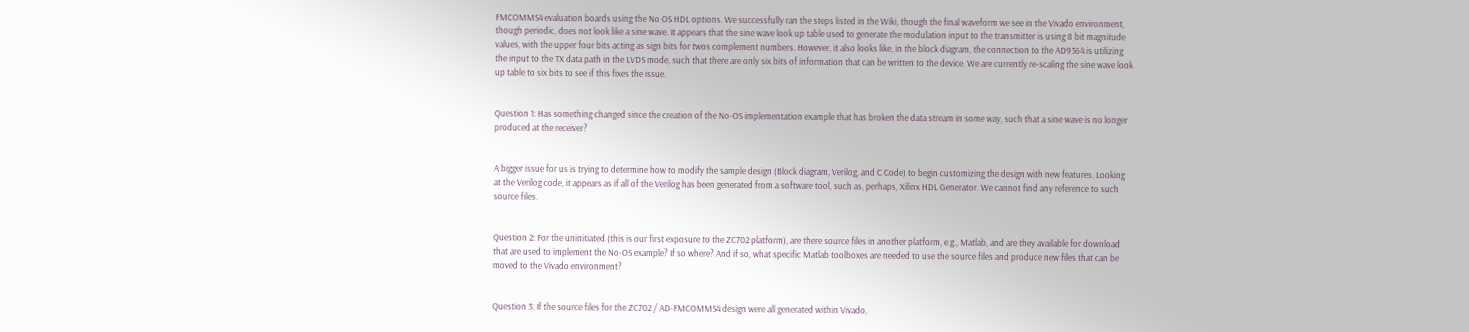FMCOMMS4 evaluation boards using the No OS HDL options. We successfully ran the steps listed in the Wiki, though the final waveform we see in the Vivado environment, though periodic, does not look like a sine wave. It appears that the sine wave look up table used to generate the modulation input to the transmitter is using 8 bit magnitude values, with the upper four bits acting as sign bits for twos complement numbers. However, it also looks like, in the block diagram, the connection to the AD9364 is utilizing the input to the TX data path in the LVDS mode, such that there are only six bits of information that can be written to the device. We are currently re-scaling the sine wave look up table to six bits to see if this fixes the issue.


Question 1: Has something changed since the creation of the No-OS implementation example that has broken the data stream in some way, such that a sine wave is no longer produced at the receiver?


A bigger issue for us is trying to determine how to modify the sample design (Block diagram, Verilog, and C Code) to begin customizing the design with new features. Looking at the Verilog code, it appears as if all of the Verilog has been generated from a software tool, such as, perhaps, Xilinx HDL Generator. We cannot find any reference to such source files.


Question 2: For the uninitiated (this is our first exposure to the ZC702 platform), are there source files in another platform, e.g., Matlab, and are they available for download that are used to implement the No-OS example? If so where? And if so, what specific Matlab toolboxes are needed to use the source files and produce new files that can be moved to the Vivado environment?


Question 3: If the source files for the ZC702 / AD-FMCOMMS4 design were all generated within Vivado,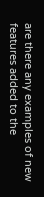are there any examples of new features added to the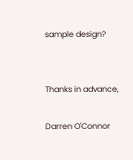sample design?


Thanks in advance,

Darren O'Connor